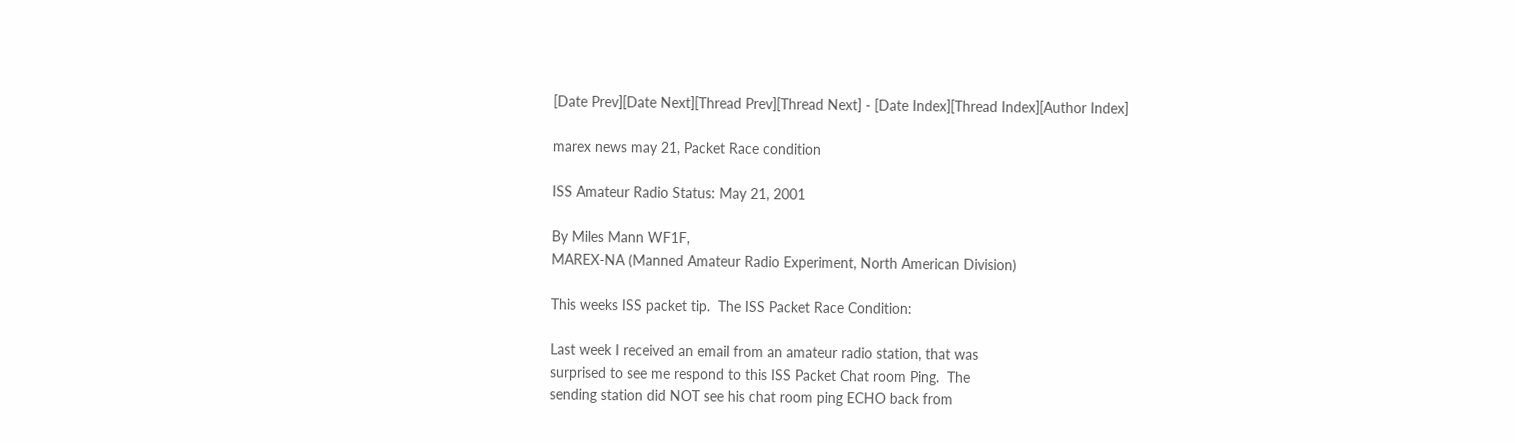[Date Prev][Date Next][Thread Prev][Thread Next] - [Date Index][Thread Index][Author Index]

marex news may 21, Packet Race condition

ISS Amateur Radio Status: May 21, 2001

By Miles Mann WF1F,
MAREX-NA (Manned Amateur Radio Experiment, North American Division)

This weeks ISS packet tip.  The ISS Packet Race Condition:

Last week I received an email from an amateur radio station, that was
surprised to see me respond to this ISS Packet Chat room Ping.  The
sending station did NOT see his chat room ping ECHO back from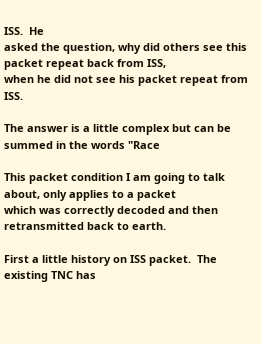ISS.  He
asked the question, why did others see this packet repeat back from ISS,
when he did not see his packet repeat from ISS.

The answer is a little complex but can be summed in the words "Race

This packet condition I am going to talk about, only applies to a packet
which was correctly decoded and then retransmitted back to earth.

First a little history on ISS packet.  The existing TNC has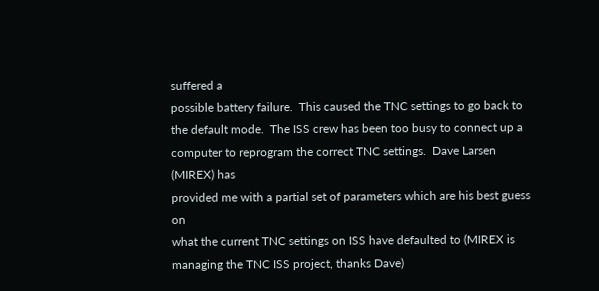suffered a
possible battery failure.  This caused the TNC settings to go back to
the default mode.  The ISS crew has been too busy to connect up a
computer to reprogram the correct TNC settings.  Dave Larsen (MIREX) has
provided me with a partial set of parameters which are his best guess on
what the current TNC settings on ISS have defaulted to (MIREX is
managing the TNC ISS project, thanks Dave)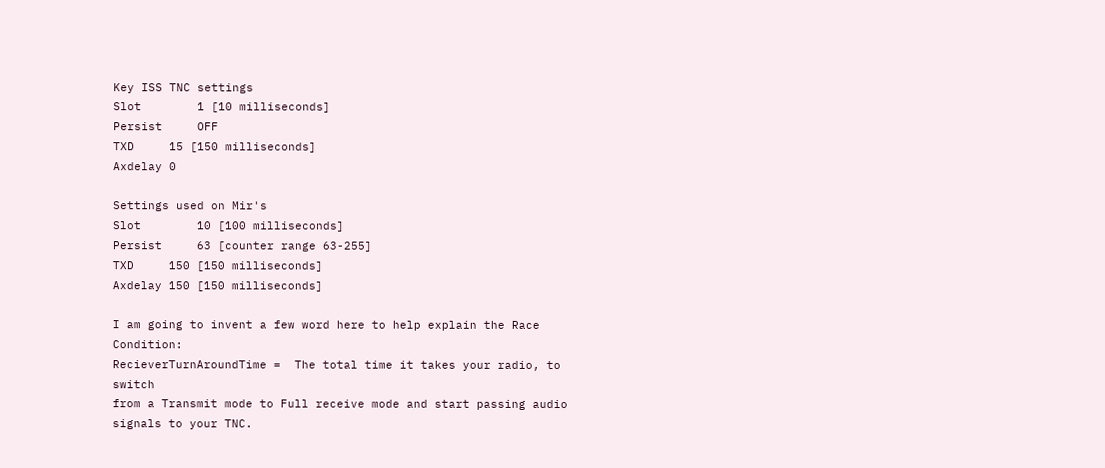Key ISS TNC settings
Slot        1 [10 milliseconds]
Persist     OFF
TXD     15 [150 milliseconds]
Axdelay 0

Settings used on Mir's
Slot        10 [100 milliseconds]
Persist     63 [counter range 63-255]
TXD     150 [150 milliseconds]
Axdelay 150 [150 milliseconds]

I am going to invent a few word here to help explain the Race Condition:
RecieverTurnAroundTime =  The total time it takes your radio, to switch
from a Transmit mode to Full receive mode and start passing audio
signals to your TNC.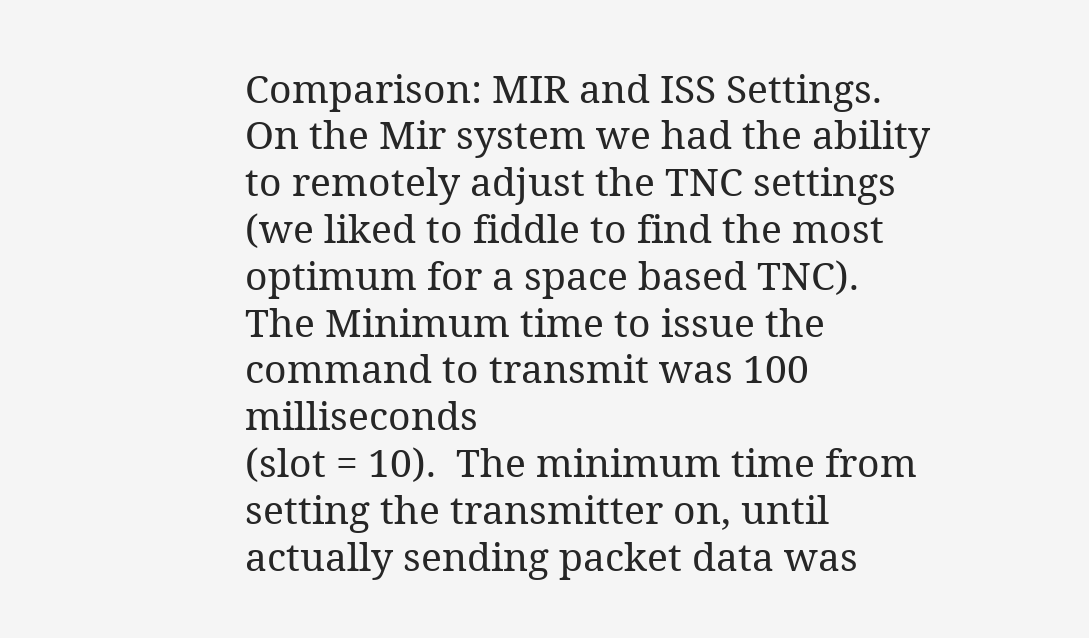Comparison: MIR and ISS Settings.
On the Mir system we had the ability to remotely adjust the TNC settings
(we liked to fiddle to find the most optimum for a space based TNC).
The Minimum time to issue the command to transmit was 100 milliseconds
(slot = 10).  The minimum time from setting the transmitter on, until
actually sending packet data was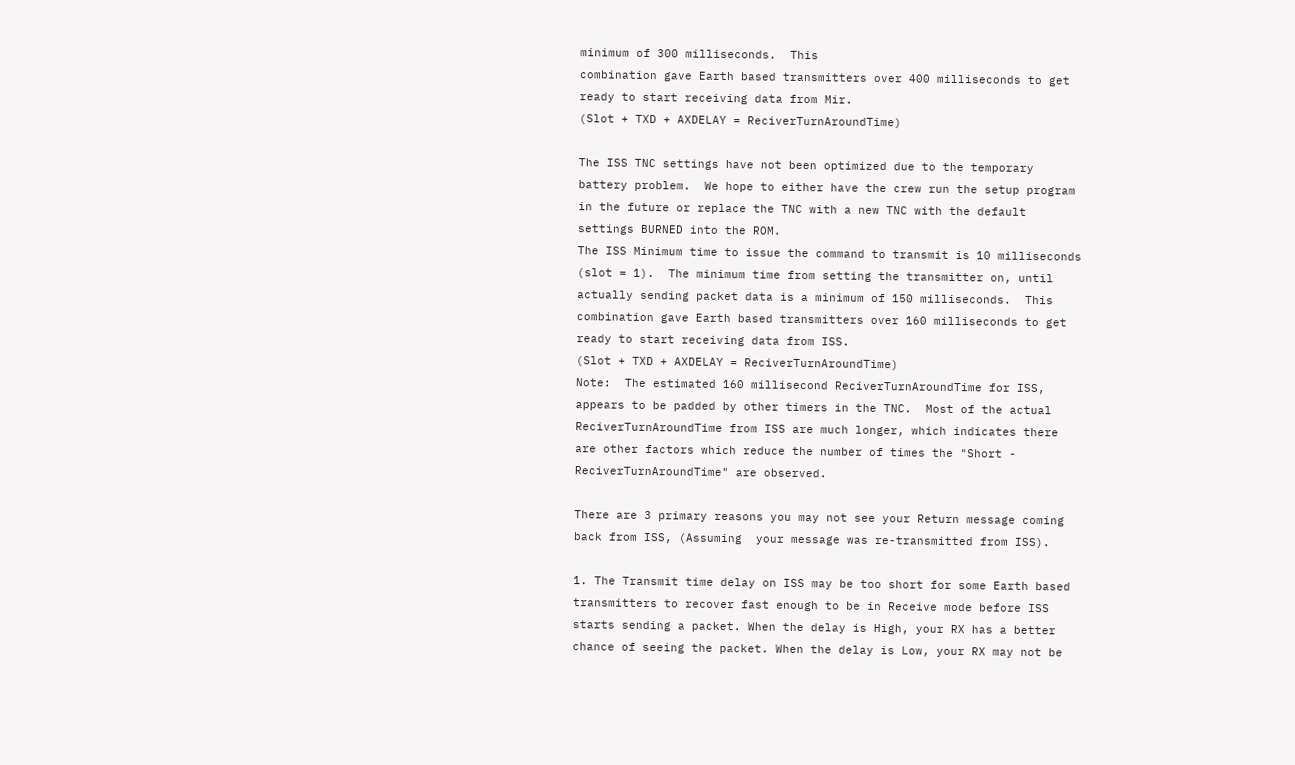minimum of 300 milliseconds.  This
combination gave Earth based transmitters over 400 milliseconds to get
ready to start receiving data from Mir.
(Slot + TXD + AXDELAY = ReciverTurnAroundTime)

The ISS TNC settings have not been optimized due to the temporary
battery problem.  We hope to either have the crew run the setup program
in the future or replace the TNC with a new TNC with the default
settings BURNED into the ROM.
The ISS Minimum time to issue the command to transmit is 10 milliseconds
(slot = 1).  The minimum time from setting the transmitter on, until
actually sending packet data is a minimum of 150 milliseconds.  This
combination gave Earth based transmitters over 160 milliseconds to get
ready to start receiving data from ISS.
(Slot + TXD + AXDELAY = ReciverTurnAroundTime)
Note:  The estimated 160 millisecond ReciverTurnAroundTime for ISS,
appears to be padded by other timers in the TNC.  Most of the actual
ReciverTurnAroundTime from ISS are much longer, which indicates there
are other factors which reduce the number of times the "Short -
ReciverTurnAroundTime" are observed.

There are 3 primary reasons you may not see your Return message coming
back from ISS, (Assuming  your message was re-transmitted from ISS).

1. The Transmit time delay on ISS may be too short for some Earth based
transmitters to recover fast enough to be in Receive mode before ISS
starts sending a packet. When the delay is High, your RX has a better
chance of seeing the packet. When the delay is Low, your RX may not be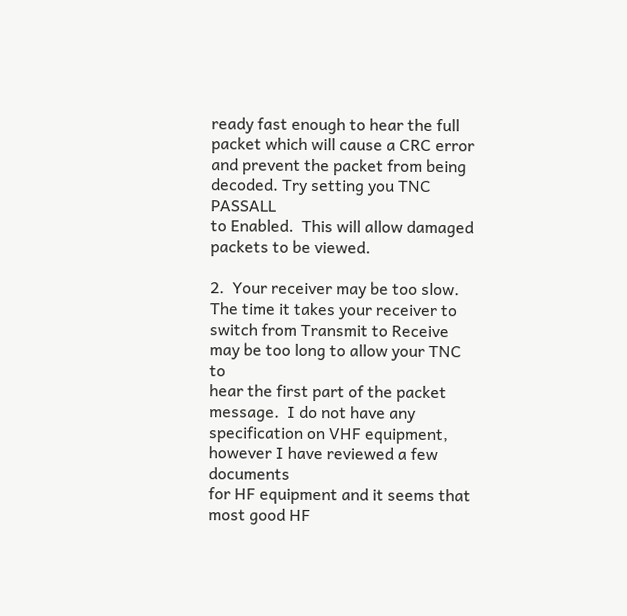ready fast enough to hear the full packet which will cause a CRC error
and prevent the packet from being decoded. Try setting you TNC PASSALL
to Enabled.  This will allow damaged packets to be viewed.

2.  Your receiver may be too slow.  The time it takes your receiver to
switch from Transmit to Receive may be too long to allow your TNC to
hear the first part of the packet message.  I do not have any
specification on VHF equipment, however I have reviewed a few documents
for HF equipment and it seems that most good HF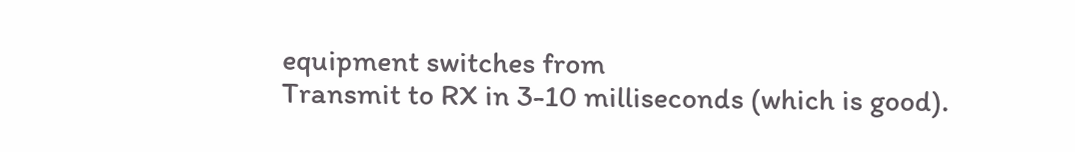equipment switches from
Transmit to RX in 3-10 milliseconds (which is good).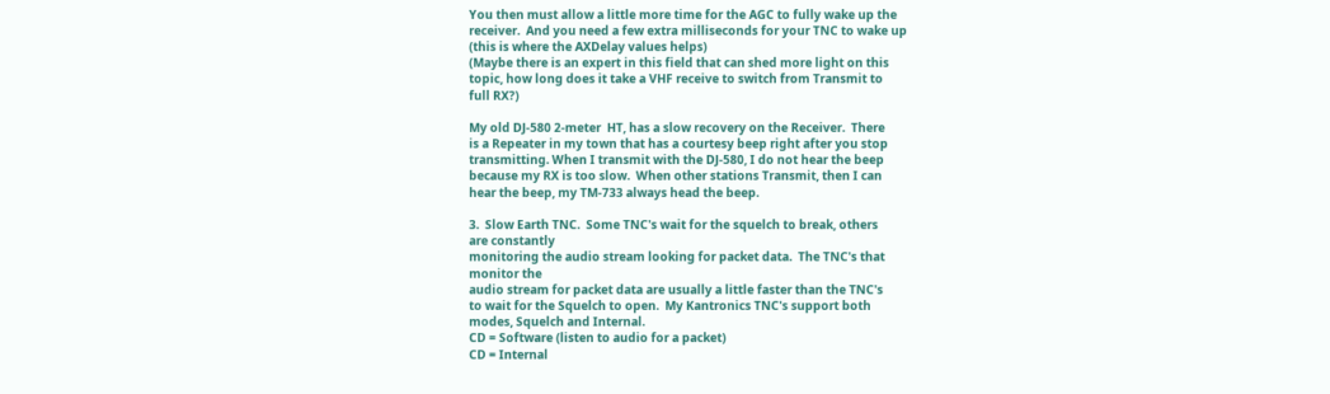You then must allow a little more time for the AGC to fully wake up the
receiver.  And you need a few extra milliseconds for your TNC to wake up
(this is where the AXDelay values helps)
(Maybe there is an expert in this field that can shed more light on this
topic, how long does it take a VHF receive to switch from Transmit to
full RX?)

My old DJ-580 2-meter  HT, has a slow recovery on the Receiver.  There
is a Repeater in my town that has a courtesy beep right after you stop
transmitting. When I transmit with the DJ-580, I do not hear the beep
because my RX is too slow.  When other stations Transmit, then I can
hear the beep, my TM-733 always head the beep.

3.  Slow Earth TNC.  Some TNC's wait for the squelch to break, others
are constantly
monitoring the audio stream looking for packet data.  The TNC's that
monitor the
audio stream for packet data are usually a little faster than the TNC's
to wait for the Squelch to open.  My Kantronics TNC's support both
modes, Squelch and Internal.
CD = Software (listen to audio for a packet)
CD = Internal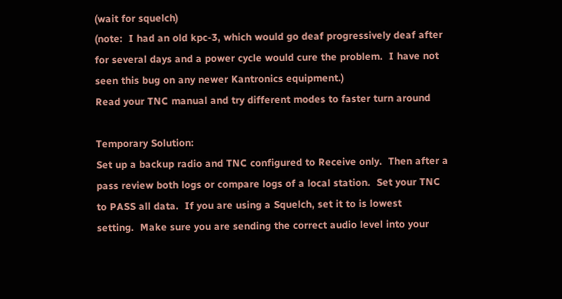(wait for squelch)
(note:  I had an old kpc-3, which would go deaf progressively deaf after
for several days and a power cycle would cure the problem.  I have not
seen this bug on any newer Kantronics equipment.)
Read your TNC manual and try different modes to faster turn around

Temporary Solution:
Set up a backup radio and TNC configured to Receive only.  Then after a
pass review both logs or compare logs of a local station.  Set your TNC
to PASS all data.  If you are using a Squelch, set it to is lowest
setting.  Make sure you are sending the correct audio level into your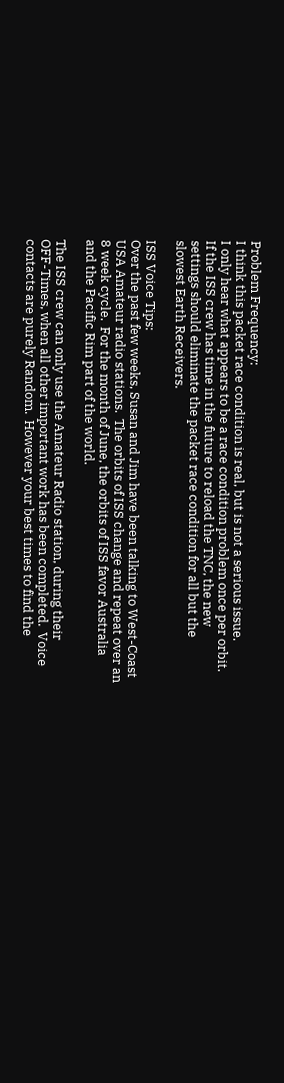Problem Frequency:
I think this packet race condition is real, but is not a serious issue.
I only hear what appears to be a race condition problem once per orbit.
If the ISS crew has time in the future to reload the TNC, the new
settings should eliminate the packet race condition for all but the
slowest Earth Receivers.

ISS Voice Tips:
Over the past few weeks, Susan and Jim have been talking to West-Coast
USA Amateur radio stations.  The orbits of ISS change and repeat over an
8 week cycle.  For the month of June, the orbits of ISS favor Australia
and the Pacific Rim part of the world.

The ISS crew can only use the Amateur Radio station, during their
OFF-Times, when all other important work has been completed.  Voice
contacts are purely Random.  However your best times to find the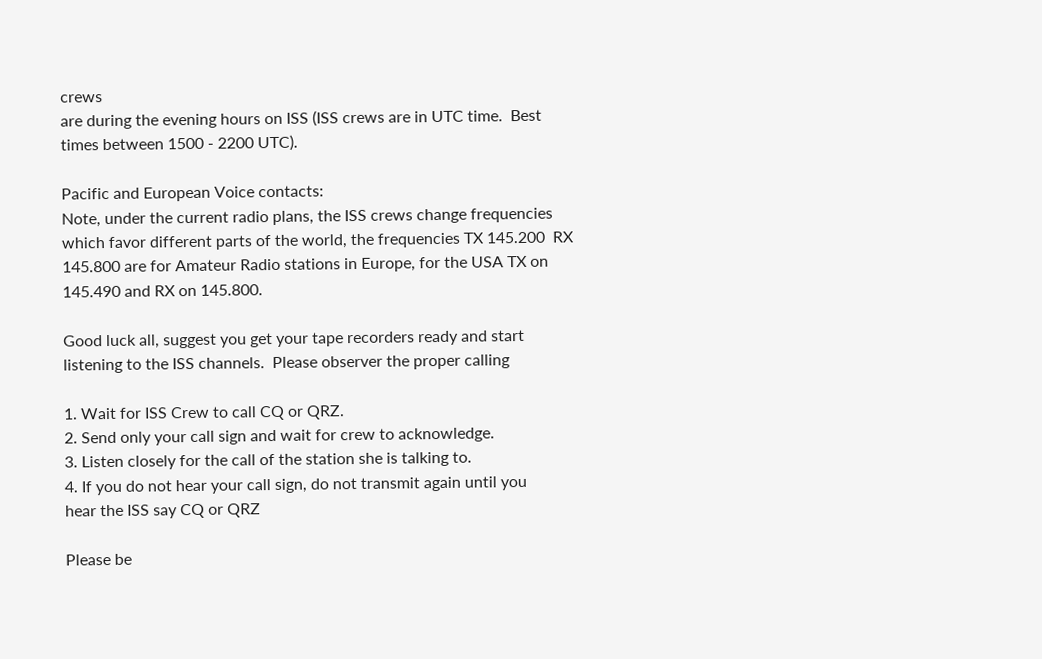crews
are during the evening hours on ISS (ISS crews are in UTC time.  Best
times between 1500 - 2200 UTC).

Pacific and European Voice contacts:
Note, under the current radio plans, the ISS crews change frequencies
which favor different parts of the world, the frequencies TX 145.200  RX
145.800 are for Amateur Radio stations in Europe, for the USA TX on
145.490 and RX on 145.800.

Good luck all, suggest you get your tape recorders ready and start
listening to the ISS channels.  Please observer the proper calling

1. Wait for ISS Crew to call CQ or QRZ.
2. Send only your call sign and wait for crew to acknowledge.
3. Listen closely for the call of the station she is talking to.
4. If you do not hear your call sign, do not transmit again until you
hear the ISS say CQ or QRZ

Please be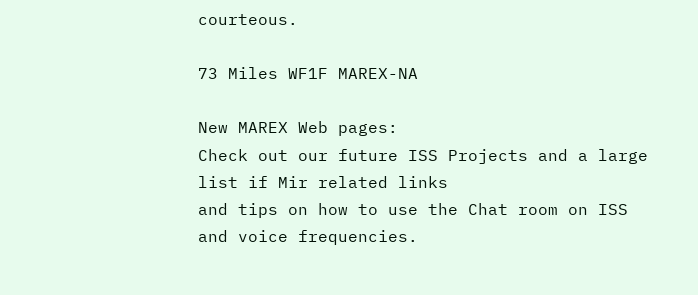courteous.

73 Miles WF1F MAREX-NA

New MAREX Web pages:
Check out our future ISS Projects and a large list if Mir related links
and tips on how to use the Chat room on ISS and voice frequencies.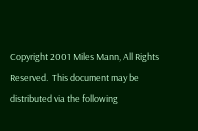Copyright 2001 Miles Mann, All Rights Reserved.  This document may be
distributed via the following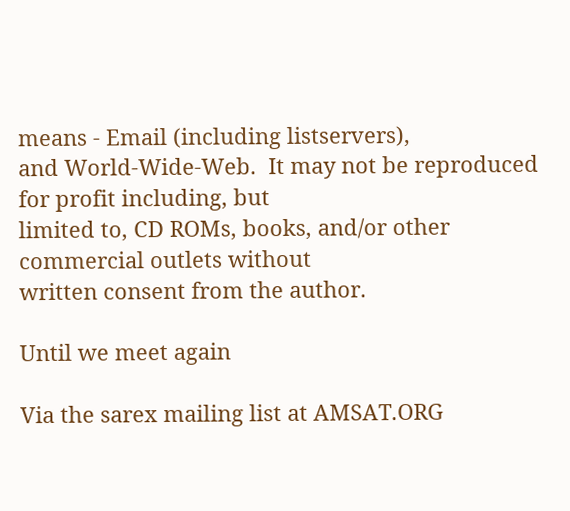means - Email (including listservers),
and World-Wide-Web.  It may not be reproduced for profit including, but
limited to, CD ROMs, books, and/or other commercial outlets without
written consent from the author.

Until we meet again

Via the sarex mailing list at AMSAT.ORG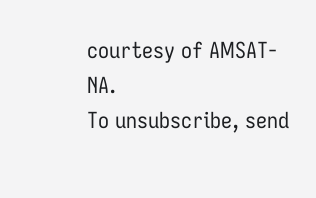courtesy of AMSAT-NA.
To unsubscribe, send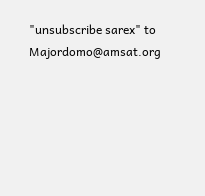"unsubscribe sarex" to Majordomo@amsat.org